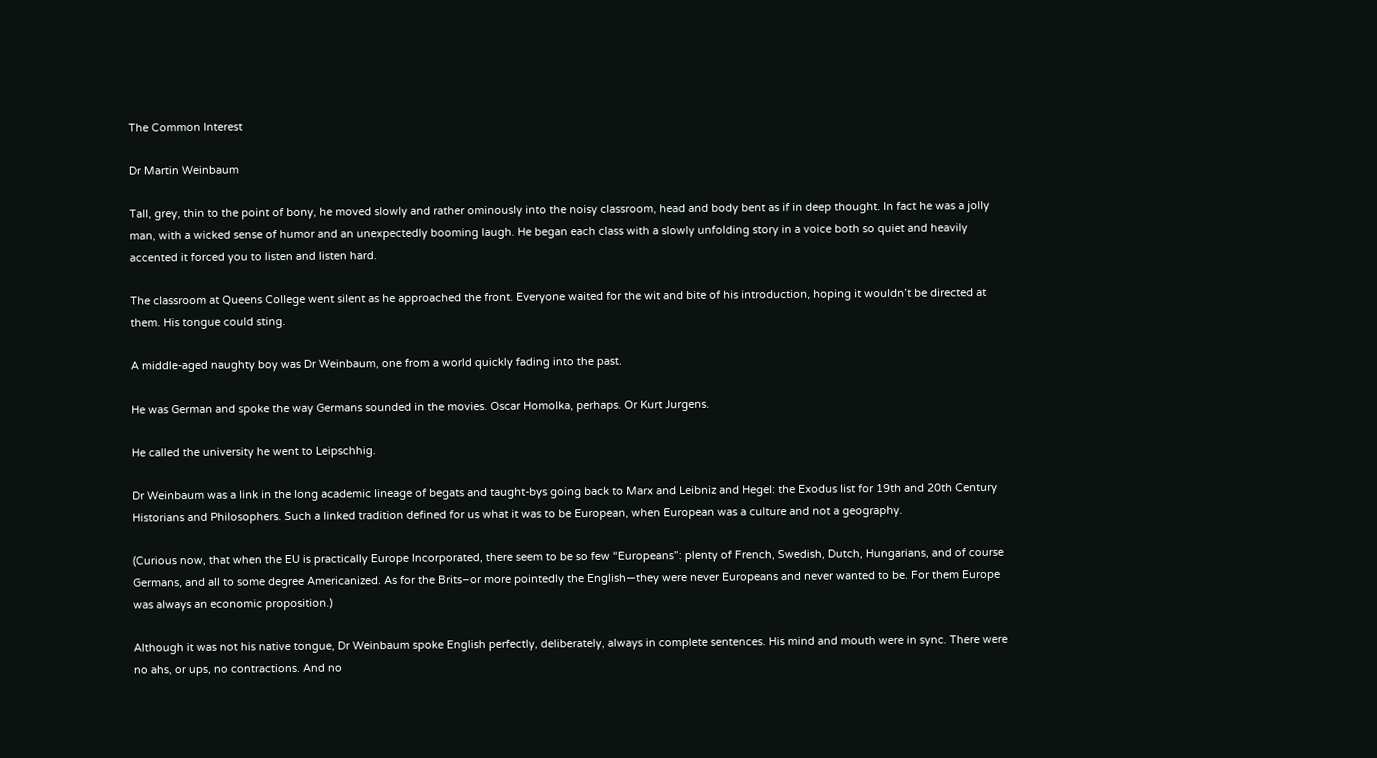The Common Interest

Dr Martin Weinbaum

Tall, grey, thin to the point of bony, he moved slowly and rather ominously into the noisy classroom, head and body bent as if in deep thought. In fact he was a jolly man, with a wicked sense of humor and an unexpectedly booming laugh. He began each class with a slowly unfolding story in a voice both so quiet and heavily accented it forced you to listen and listen hard.

The classroom at Queens College went silent as he approached the front. Everyone waited for the wit and bite of his introduction, hoping it wouldn’t be directed at them. His tongue could sting.

A middle-aged naughty boy was Dr Weinbaum, one from a world quickly fading into the past.

He was German and spoke the way Germans sounded in the movies. Oscar Homolka, perhaps. Or Kurt Jurgens.

He called the university he went to Leipschhig.

Dr Weinbaum was a link in the long academic lineage of begats and taught-bys going back to Marx and Leibniz and Hegel: the Exodus list for 19th and 20th Century Historians and Philosophers. Such a linked tradition defined for us what it was to be European, when European was a culture and not a geography.

(Curious now, that when the EU is practically Europe Incorporated, there seem to be so few “Europeans”: plenty of French, Swedish, Dutch, Hungarians, and of course Germans, and all to some degree Americanized. As for the Brits–or more pointedly the English—they were never Europeans and never wanted to be. For them Europe was always an economic proposition.)

Although it was not his native tongue, Dr Weinbaum spoke English perfectly, deliberately, always in complete sentences. His mind and mouth were in sync. There were no ahs, or ups, no contractions. And no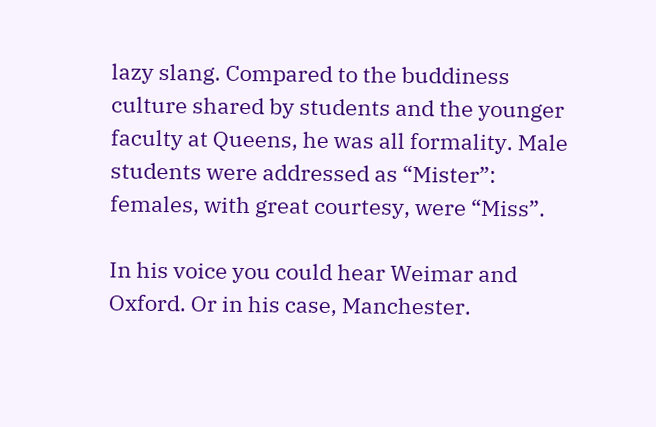lazy slang. Compared to the buddiness culture shared by students and the younger faculty at Queens, he was all formality. Male students were addressed as “Mister”: females, with great courtesy, were “Miss”.

In his voice you could hear Weimar and Oxford. Or in his case, Manchester.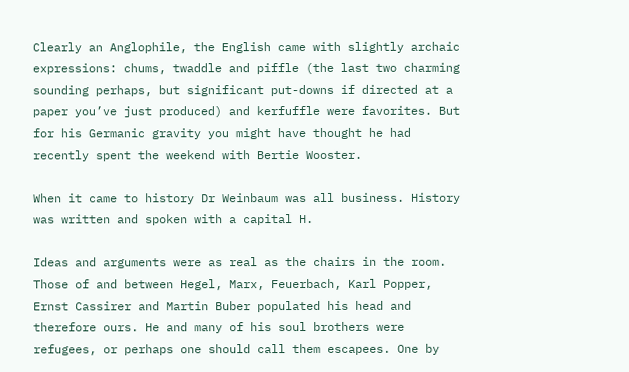Clearly an Anglophile, the English came with slightly archaic expressions: chums, twaddle and piffle (the last two charming sounding perhaps, but significant put-downs if directed at a paper you’ve just produced) and kerfuffle were favorites. But for his Germanic gravity you might have thought he had recently spent the weekend with Bertie Wooster.

When it came to history Dr Weinbaum was all business. History was written and spoken with a capital H.

Ideas and arguments were as real as the chairs in the room. Those of and between Hegel, Marx, Feuerbach, Karl Popper, Ernst Cassirer and Martin Buber populated his head and therefore ours. He and many of his soul brothers were refugees, or perhaps one should call them escapees. One by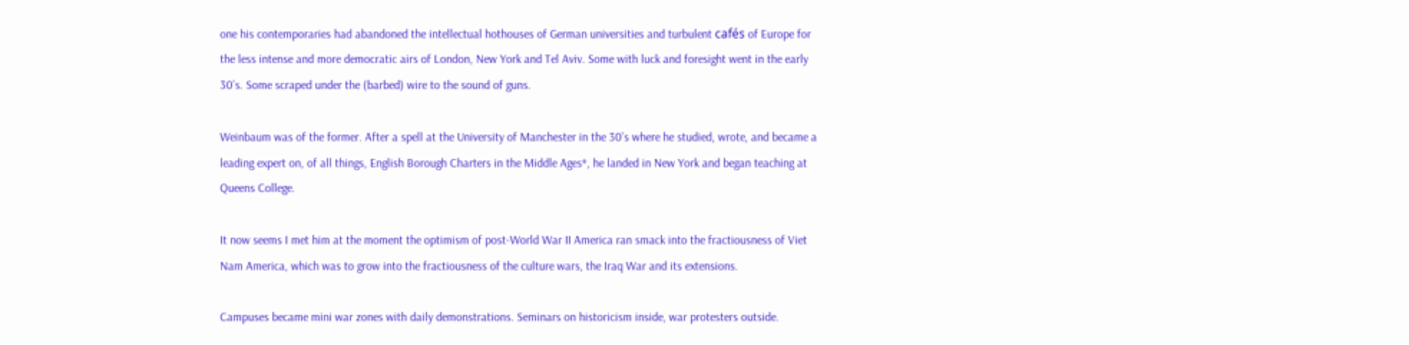one his contemporaries had abandoned the intellectual hothouses of German universities and turbulent cafés of Europe for the less intense and more democratic airs of London, New York and Tel Aviv. Some with luck and foresight went in the early 30’s. Some scraped under the (barbed) wire to the sound of guns.

Weinbaum was of the former. After a spell at the University of Manchester in the 30’s where he studied, wrote, and became a leading expert on, of all things, English Borough Charters in the Middle Ages*, he landed in New York and began teaching at Queens College.

It now seems I met him at the moment the optimism of post-World War II America ran smack into the fractiousness of Viet Nam America, which was to grow into the fractiousness of the culture wars, the Iraq War and its extensions.

Campuses became mini war zones with daily demonstrations. Seminars on historicism inside, war protesters outside.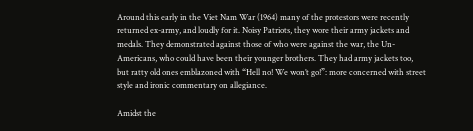Around this early in the Viet Nam War (1964) many of the protestors were recently returned ex-army, and loudly for it. Noisy Patriots, they wore their army jackets and medals. They demonstrated against those of who were against the war, the Un-Americans, who could have been their younger brothers. They had army jackets too, but ratty old ones emblazoned with “Hell no! We won’t go!”: more concerned with street style and ironic commentary on allegiance.

Amidst the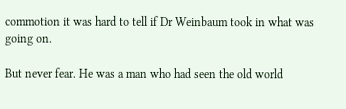commotion it was hard to tell if Dr Weinbaum took in what was going on.

But never fear. He was a man who had seen the old world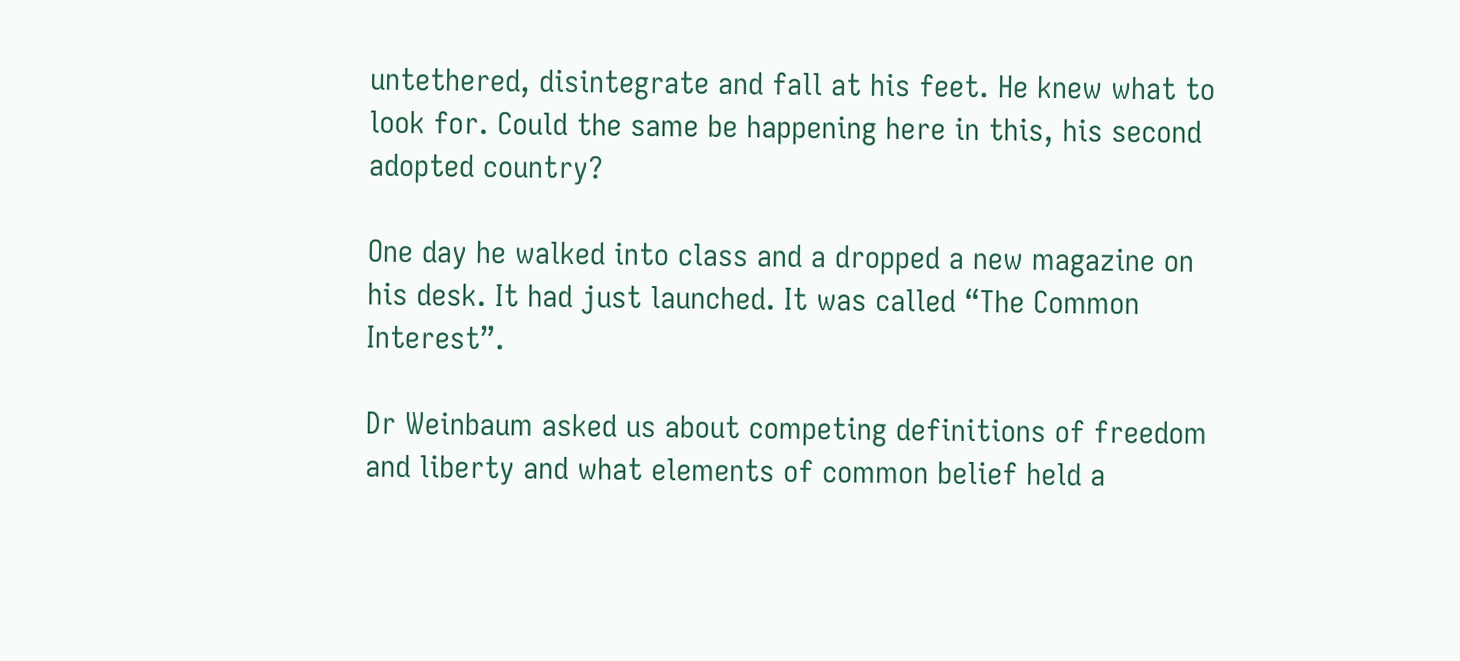untethered, disintegrate and fall at his feet. He knew what to look for. Could the same be happening here in this, his second adopted country?

One day he walked into class and a dropped a new magazine on his desk. It had just launched. It was called “The Common Interest”.

Dr Weinbaum asked us about competing definitions of freedom and liberty and what elements of common belief held a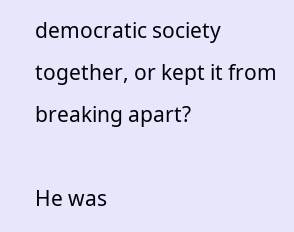democratic society together, or kept it from breaking apart?

He was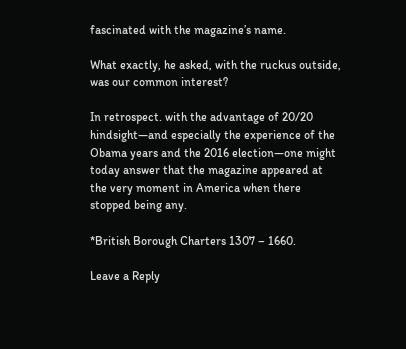fascinated with the magazine’s name.

What exactly, he asked, with the ruckus outside, was our common interest?

In retrospect. with the advantage of 20/20 hindsight—and especially the experience of the Obama years and the 2016 election—one might today answer that the magazine appeared at the very moment in America when there stopped being any.

*British Borough Charters 1307 – 1660.

Leave a Reply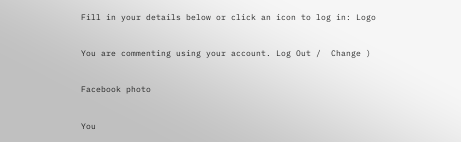Fill in your details below or click an icon to log in: Logo

You are commenting using your account. Log Out /  Change )

Facebook photo

You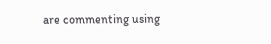are commenting using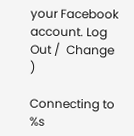your Facebook account. Log Out /  Change )

Connecting to %s